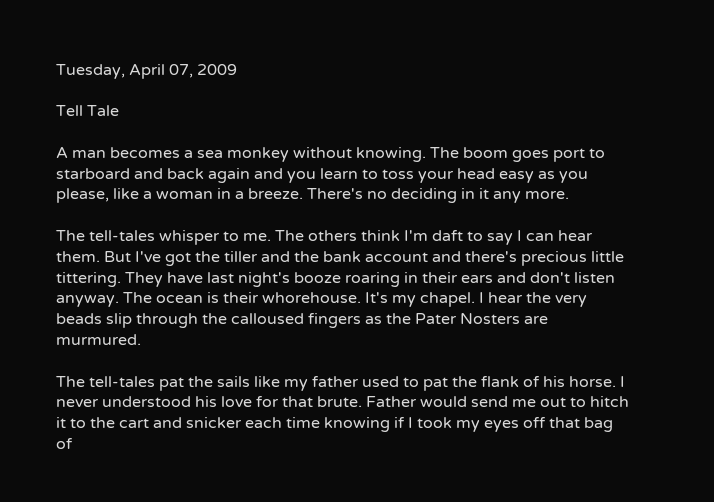Tuesday, April 07, 2009

Tell Tale

A man becomes a sea monkey without knowing. The boom goes port to starboard and back again and you learn to toss your head easy as you please, like a woman in a breeze. There's no deciding in it any more.

The tell-tales whisper to me. The others think I'm daft to say I can hear them. But I've got the tiller and the bank account and there's precious little tittering. They have last night's booze roaring in their ears and don't listen anyway. The ocean is their whorehouse. It's my chapel. I hear the very beads slip through the calloused fingers as the Pater Nosters are murmured.

The tell-tales pat the sails like my father used to pat the flank of his horse. I never understood his love for that brute. Father would send me out to hitch it to the cart and snicker each time knowing if I took my eyes off that bag of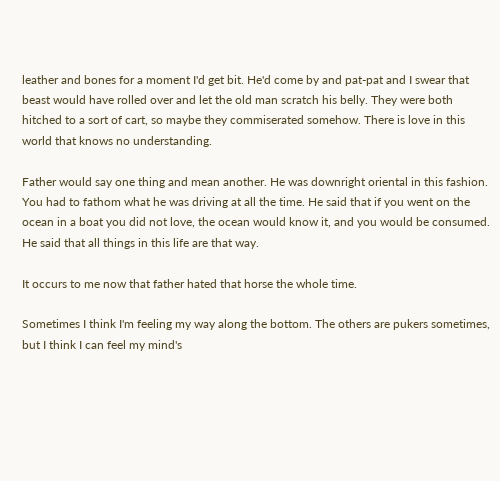leather and bones for a moment I'd get bit. He'd come by and pat-pat and I swear that beast would have rolled over and let the old man scratch his belly. They were both hitched to a sort of cart, so maybe they commiserated somehow. There is love in this world that knows no understanding.

Father would say one thing and mean another. He was downright oriental in this fashion. You had to fathom what he was driving at all the time. He said that if you went on the ocean in a boat you did not love, the ocean would know it, and you would be consumed. He said that all things in this life are that way.

It occurs to me now that father hated that horse the whole time.

Sometimes I think I'm feeling my way along the bottom. The others are pukers sometimes, but I think I can feel my mind's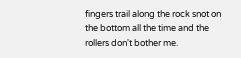fingers trail along the rock snot on the bottom all the time and the rollers don't bother me.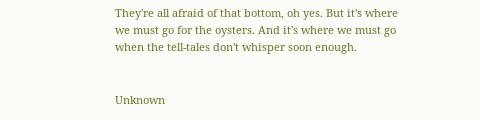They're all afraid of that bottom, oh yes. But it's where we must go for the oysters. And it's where we must go when the tell-tales don't whisper soon enough.


Unknown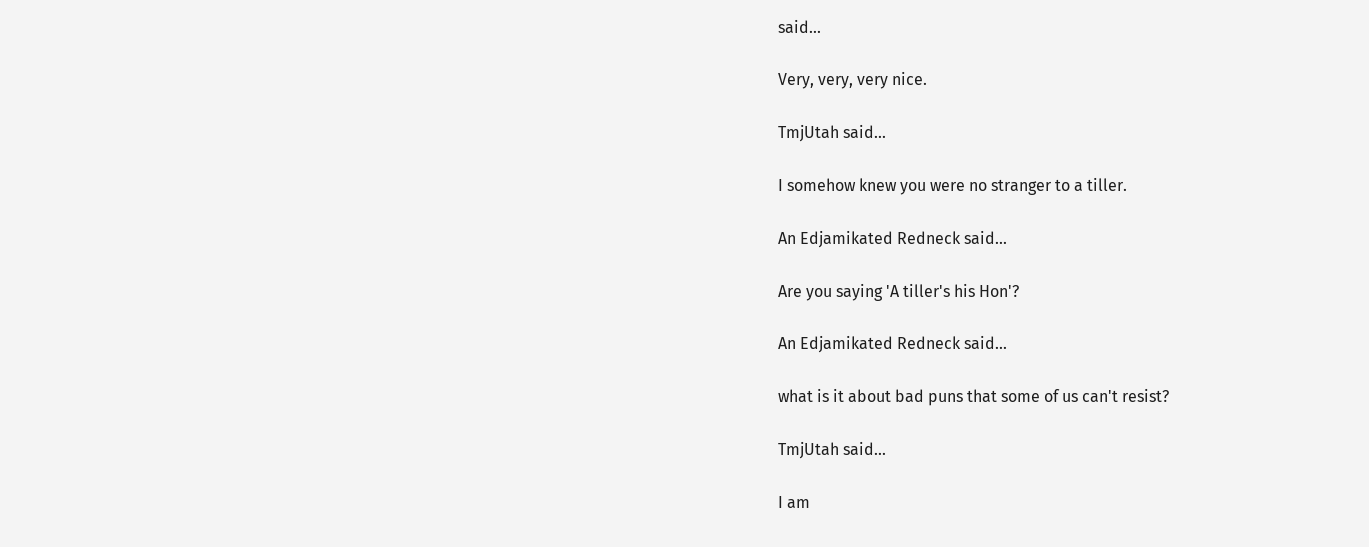said...

Very, very, very nice.

TmjUtah said...

I somehow knew you were no stranger to a tiller.

An Edjamikated Redneck said...

Are you saying 'A tiller's his Hon'?

An Edjamikated Redneck said...

what is it about bad puns that some of us can't resist?

TmjUtah said...

I am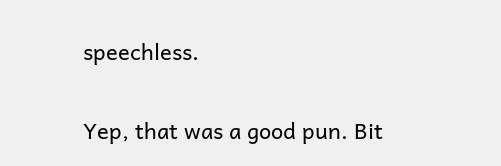speechless.

Yep, that was a good pun. Bit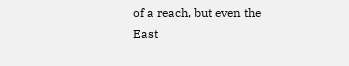of a reach, but even the East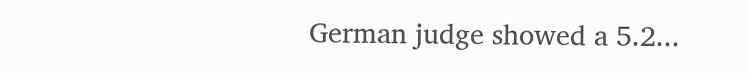German judge showed a 5.2...